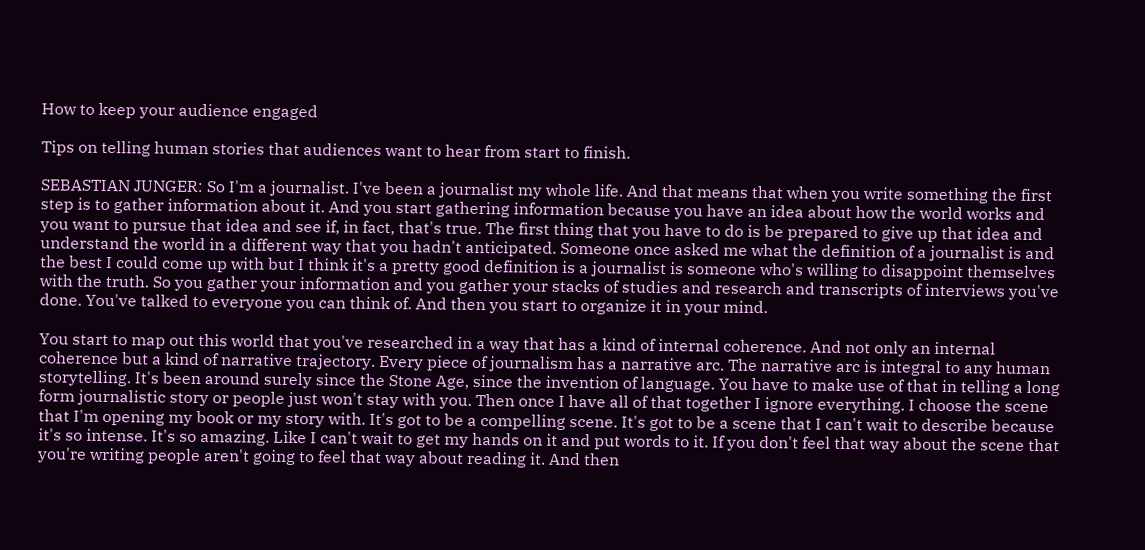How to keep your audience engaged

Tips on telling human stories that audiences want to hear from start to finish.

SEBASTIAN JUNGER: So I'm a journalist. I've been a journalist my whole life. And that means that when you write something the first step is to gather information about it. And you start gathering information because you have an idea about how the world works and you want to pursue that idea and see if, in fact, that's true. The first thing that you have to do is be prepared to give up that idea and understand the world in a different way that you hadn't anticipated. Someone once asked me what the definition of a journalist is and the best I could come up with but I think it's a pretty good definition is a journalist is someone who's willing to disappoint themselves with the truth. So you gather your information and you gather your stacks of studies and research and transcripts of interviews you've done. You've talked to everyone you can think of. And then you start to organize it in your mind.

You start to map out this world that you've researched in a way that has a kind of internal coherence. And not only an internal coherence but a kind of narrative trajectory. Every piece of journalism has a narrative arc. The narrative arc is integral to any human storytelling. It's been around surely since the Stone Age, since the invention of language. You have to make use of that in telling a long form journalistic story or people just won't stay with you. Then once I have all of that together I ignore everything. I choose the scene that I'm opening my book or my story with. It's got to be a compelling scene. It's got to be a scene that I can't wait to describe because it's so intense. It's so amazing. Like I can't wait to get my hands on it and put words to it. If you don't feel that way about the scene that you're writing people aren't going to feel that way about reading it. And then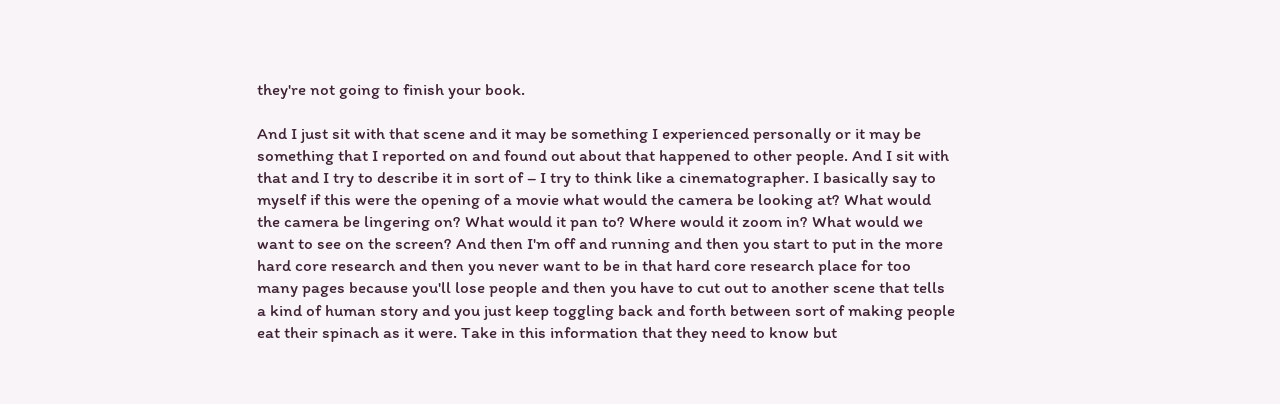they're not going to finish your book.

And I just sit with that scene and it may be something I experienced personally or it may be something that I reported on and found out about that happened to other people. And I sit with that and I try to describe it in sort of – I try to think like a cinematographer. I basically say to myself if this were the opening of a movie what would the camera be looking at? What would the camera be lingering on? What would it pan to? Where would it zoom in? What would we want to see on the screen? And then I'm off and running and then you start to put in the more hard core research and then you never want to be in that hard core research place for too many pages because you'll lose people and then you have to cut out to another scene that tells a kind of human story and you just keep toggling back and forth between sort of making people eat their spinach as it were. Take in this information that they need to know but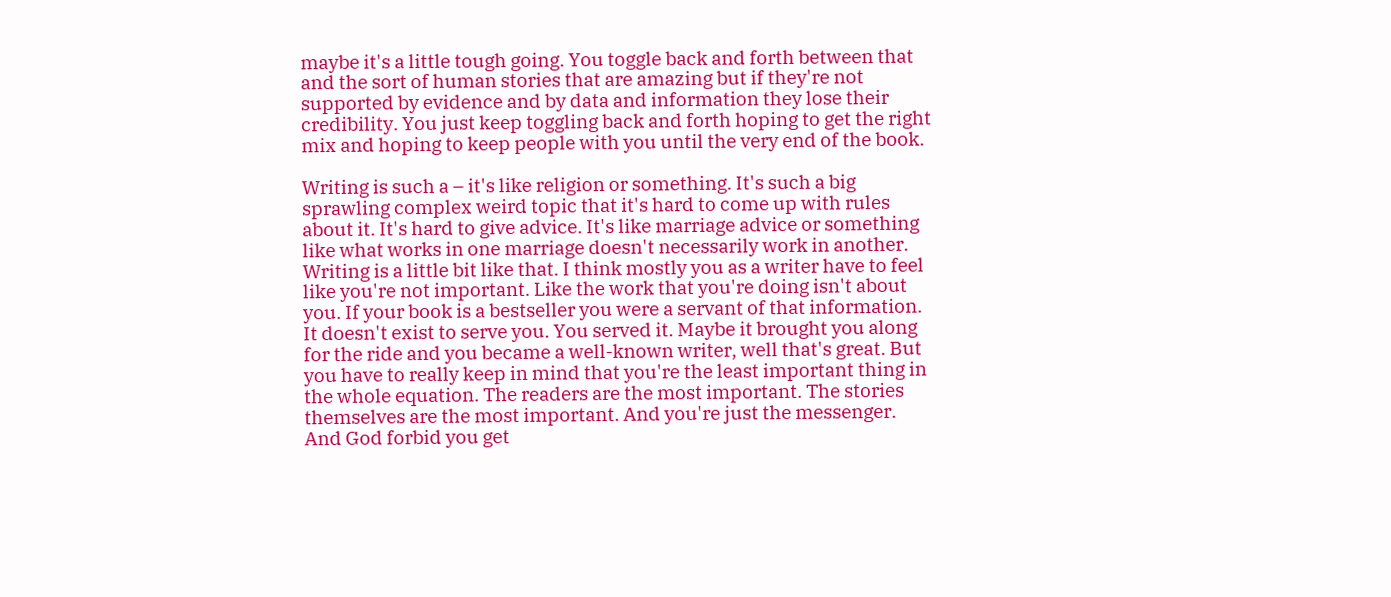maybe it's a little tough going. You toggle back and forth between that and the sort of human stories that are amazing but if they're not supported by evidence and by data and information they lose their credibility. You just keep toggling back and forth hoping to get the right mix and hoping to keep people with you until the very end of the book.

Writing is such a – it's like religion or something. It's such a big sprawling complex weird topic that it's hard to come up with rules about it. It's hard to give advice. It's like marriage advice or something like what works in one marriage doesn't necessarily work in another. Writing is a little bit like that. I think mostly you as a writer have to feel like you're not important. Like the work that you're doing isn't about you. If your book is a bestseller you were a servant of that information. It doesn't exist to serve you. You served it. Maybe it brought you along for the ride and you became a well-known writer, well that's great. But you have to really keep in mind that you're the least important thing in the whole equation. The readers are the most important. The stories themselves are the most important. And you're just the messenger. And God forbid you get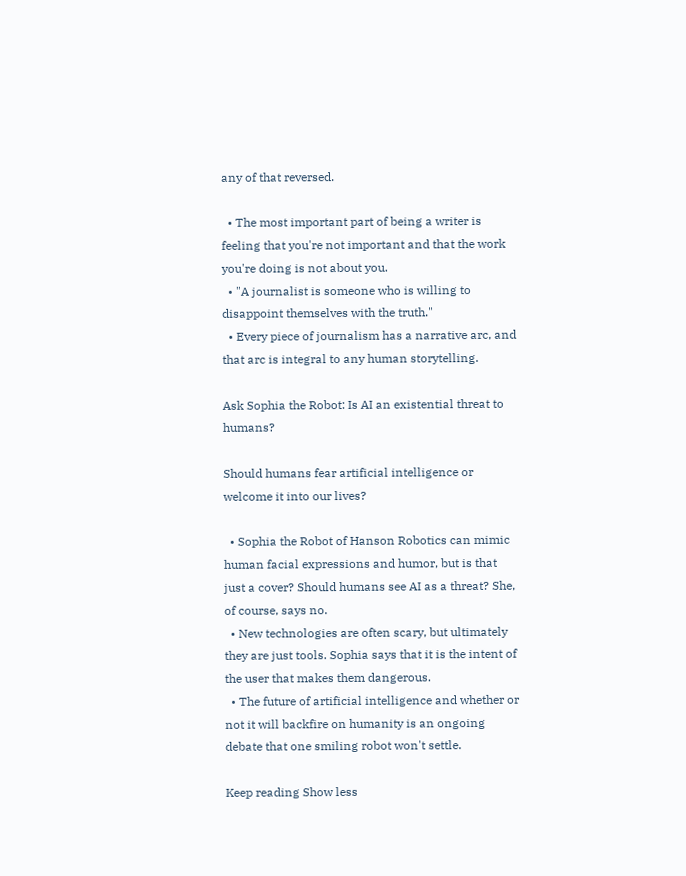any of that reversed.

  • The most important part of being a writer is feeling that you're not important and that the work you're doing is not about you.
  • "A journalist is someone who is willing to disappoint themselves with the truth."
  • Every piece of journalism has a narrative arc, and that arc is integral to any human storytelling.

Ask Sophia the Robot: Is AI an existential threat to humans?

Should humans fear artificial intelligence or welcome it into our lives?

  • Sophia the Robot of Hanson Robotics can mimic human facial expressions and humor, but is that just a cover? Should humans see AI as a threat? She, of course, says no.
  • New technologies are often scary, but ultimately they are just tools. Sophia says that it is the intent of the user that makes them dangerous.
  • The future of artificial intelligence and whether or not it will backfire on humanity is an ongoing debate that one smiling robot won't settle.

Keep reading Show less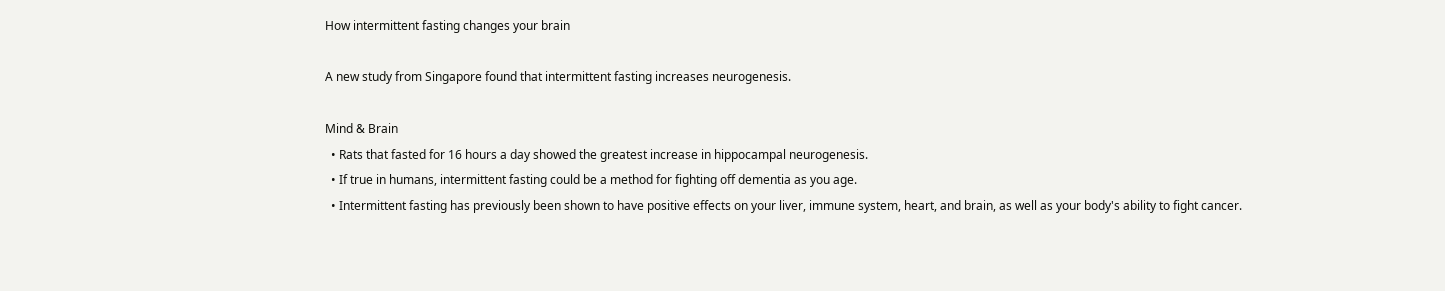How intermittent fasting changes your brain

A new study from Singapore found that intermittent fasting increases neurogenesis.

Mind & Brain
  • Rats that fasted for 16 hours a day showed the greatest increase in hippocampal neurogenesis.
  • If true in humans, intermittent fasting could be a method for fighting off dementia as you age.
  • Intermittent fasting has previously been shown to have positive effects on your liver, immune system, heart, and brain, as well as your body's ability to fight cancer.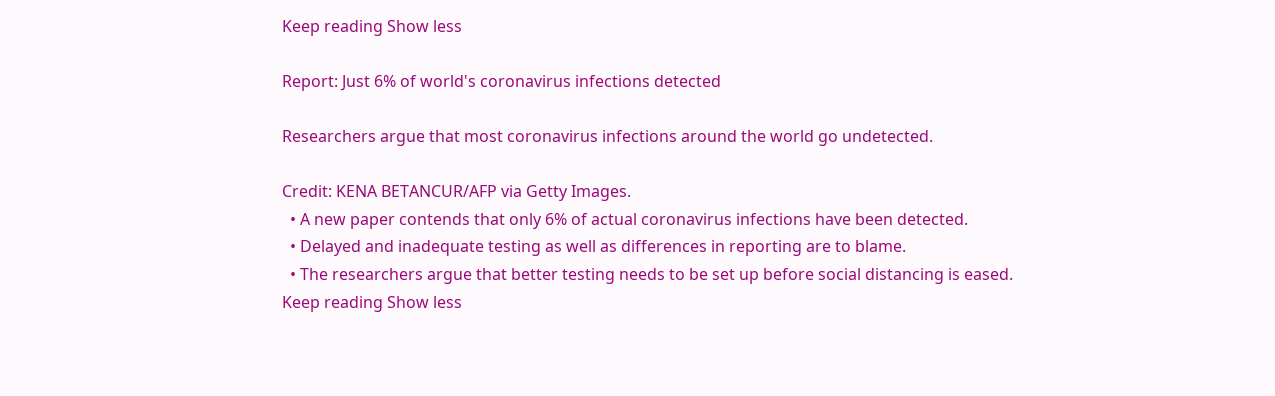Keep reading Show less

Report: Just 6% of world's coronavirus infections detected

Researchers argue that most coronavirus infections around the world go undetected.

Credit: KENA BETANCUR/AFP via Getty Images.
  • A new paper contends that only 6% of actual coronavirus infections have been detected.
  • Delayed and inadequate testing as well as differences in reporting are to blame.
  • The researchers argue that better testing needs to be set up before social distancing is eased.
Keep reading Show less